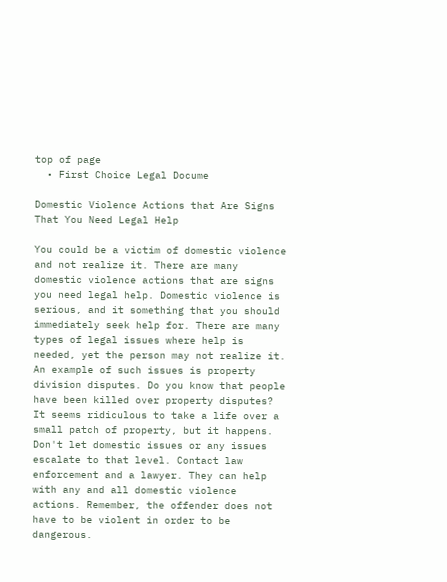top of page
  • First Choice Legal Docume

Domestic Violence Actions that Are Signs That You Need Legal Help

You could be a victim of domestic violence and not realize it. There are many domestic violence actions that are signs you need legal help. Domestic violence is serious, and it something that you should immediately seek help for. There are many types of legal issues where help is needed, yet the person may not realize it. An example of such issues is property division disputes. Do you know that people have been killed over property disputes? It seems ridiculous to take a life over a small patch of property, but it happens. Don't let domestic issues or any issues escalate to that level. Contact law enforcement and a lawyer. They can help with any and all domestic violence actions. Remember, the offender does not have to be violent in order to be dangerous.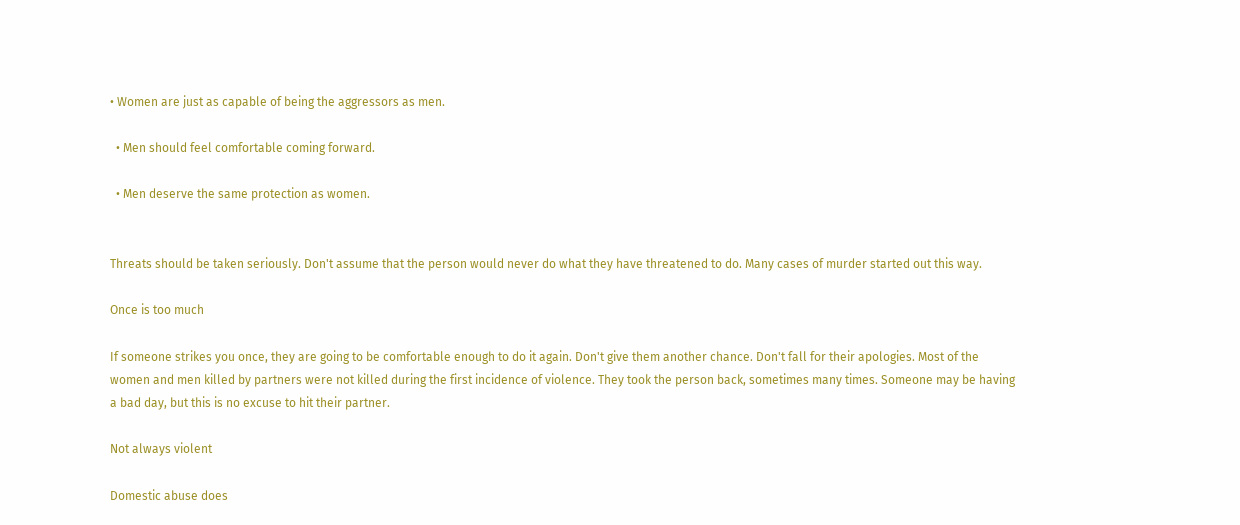• Women are just as capable of being the aggressors as men.

  • Men should feel comfortable coming forward.

  • Men deserve the same protection as women.


Threats should be taken seriously. Don't assume that the person would never do what they have threatened to do. Many cases of murder started out this way.

Once is too much

If someone strikes you once, they are going to be comfortable enough to do it again. Don't give them another chance. Don't fall for their apologies. Most of the women and men killed by partners were not killed during the first incidence of violence. They took the person back, sometimes many times. Someone may be having a bad day, but this is no excuse to hit their partner.

Not always violent

Domestic abuse does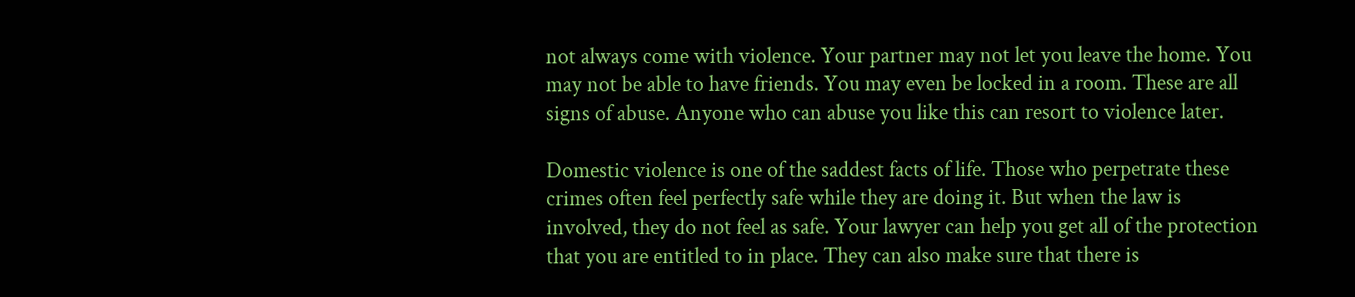not always come with violence. Your partner may not let you leave the home. You may not be able to have friends. You may even be locked in a room. These are all signs of abuse. Anyone who can abuse you like this can resort to violence later.

Domestic violence is one of the saddest facts of life. Those who perpetrate these crimes often feel perfectly safe while they are doing it. But when the law is involved, they do not feel as safe. Your lawyer can help you get all of the protection that you are entitled to in place. They can also make sure that there is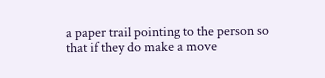a paper trail pointing to the person so that if they do make a move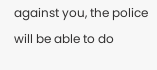against you, the police will be able to do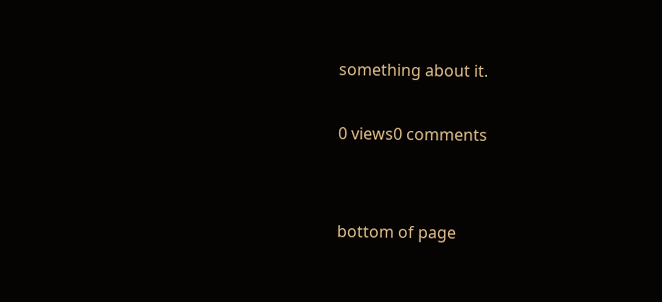something about it.

0 views0 comments


bottom of page